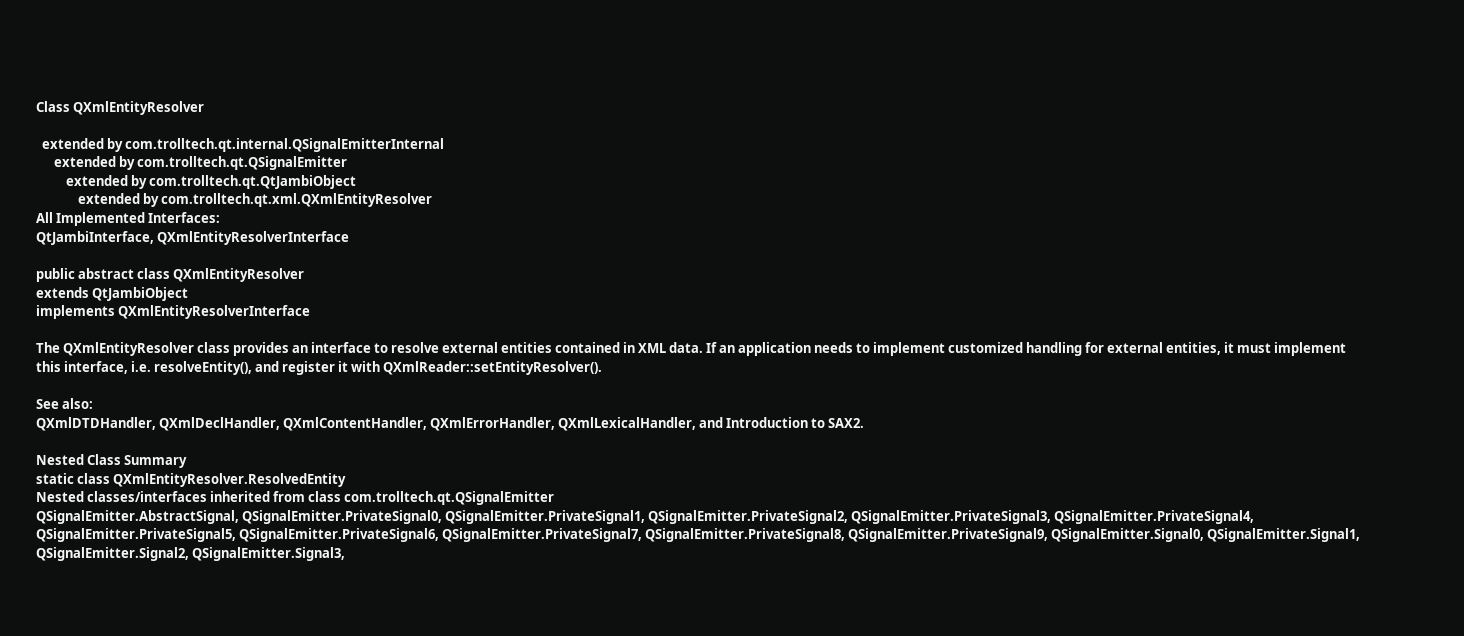Class QXmlEntityResolver

  extended by com.trolltech.qt.internal.QSignalEmitterInternal
      extended by com.trolltech.qt.QSignalEmitter
          extended by com.trolltech.qt.QtJambiObject
              extended by com.trolltech.qt.xml.QXmlEntityResolver
All Implemented Interfaces:
QtJambiInterface, QXmlEntityResolverInterface

public abstract class QXmlEntityResolver
extends QtJambiObject
implements QXmlEntityResolverInterface

The QXmlEntityResolver class provides an interface to resolve external entities contained in XML data. If an application needs to implement customized handling for external entities, it must implement this interface, i.e. resolveEntity(), and register it with QXmlReader::setEntityResolver().

See also:
QXmlDTDHandler, QXmlDeclHandler, QXmlContentHandler, QXmlErrorHandler, QXmlLexicalHandler, and Introduction to SAX2.

Nested Class Summary
static class QXmlEntityResolver.ResolvedEntity
Nested classes/interfaces inherited from class com.trolltech.qt.QSignalEmitter
QSignalEmitter.AbstractSignal, QSignalEmitter.PrivateSignal0, QSignalEmitter.PrivateSignal1, QSignalEmitter.PrivateSignal2, QSignalEmitter.PrivateSignal3, QSignalEmitter.PrivateSignal4, QSignalEmitter.PrivateSignal5, QSignalEmitter.PrivateSignal6, QSignalEmitter.PrivateSignal7, QSignalEmitter.PrivateSignal8, QSignalEmitter.PrivateSignal9, QSignalEmitter.Signal0, QSignalEmitter.Signal1, QSignalEmitter.Signal2, QSignalEmitter.Signal3,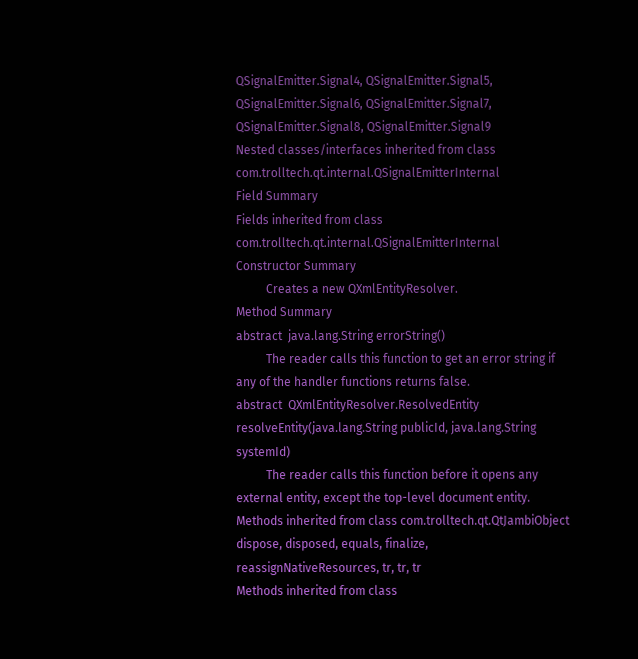QSignalEmitter.Signal4, QSignalEmitter.Signal5, QSignalEmitter.Signal6, QSignalEmitter.Signal7, QSignalEmitter.Signal8, QSignalEmitter.Signal9
Nested classes/interfaces inherited from class com.trolltech.qt.internal.QSignalEmitterInternal
Field Summary
Fields inherited from class com.trolltech.qt.internal.QSignalEmitterInternal
Constructor Summary
          Creates a new QXmlEntityResolver.
Method Summary
abstract  java.lang.String errorString()
          The reader calls this function to get an error string if any of the handler functions returns false.
abstract  QXmlEntityResolver.ResolvedEntity resolveEntity(java.lang.String publicId, java.lang.String systemId)
          The reader calls this function before it opens any external entity, except the top-level document entity.
Methods inherited from class com.trolltech.qt.QtJambiObject
dispose, disposed, equals, finalize, reassignNativeResources, tr, tr, tr
Methods inherited from class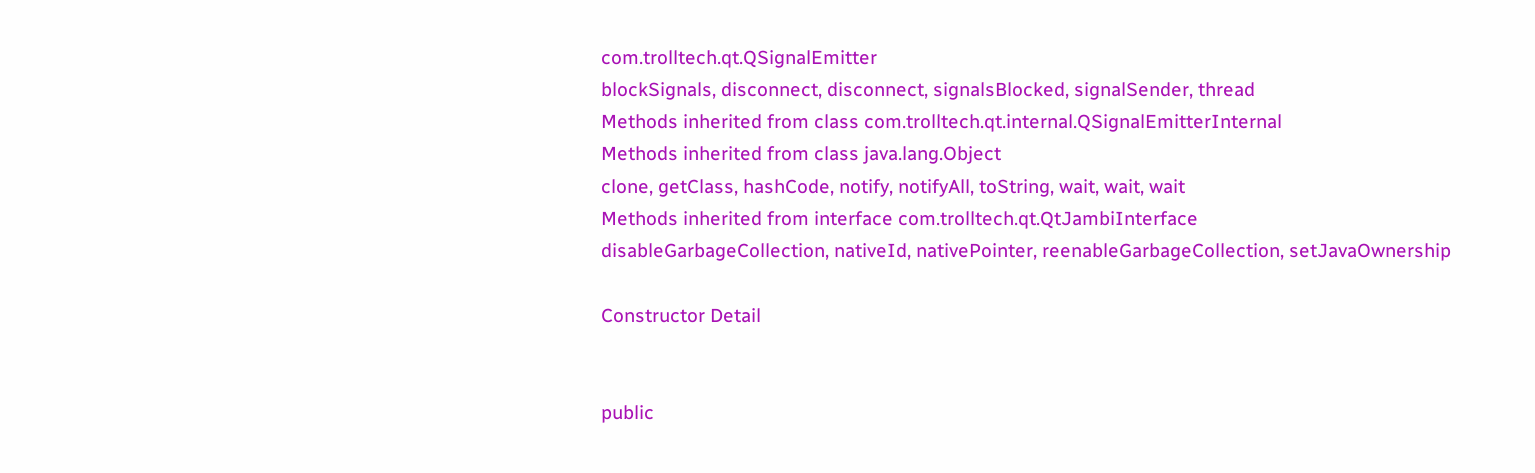com.trolltech.qt.QSignalEmitter
blockSignals, disconnect, disconnect, signalsBlocked, signalSender, thread
Methods inherited from class com.trolltech.qt.internal.QSignalEmitterInternal
Methods inherited from class java.lang.Object
clone, getClass, hashCode, notify, notifyAll, toString, wait, wait, wait
Methods inherited from interface com.trolltech.qt.QtJambiInterface
disableGarbageCollection, nativeId, nativePointer, reenableGarbageCollection, setJavaOwnership

Constructor Detail


public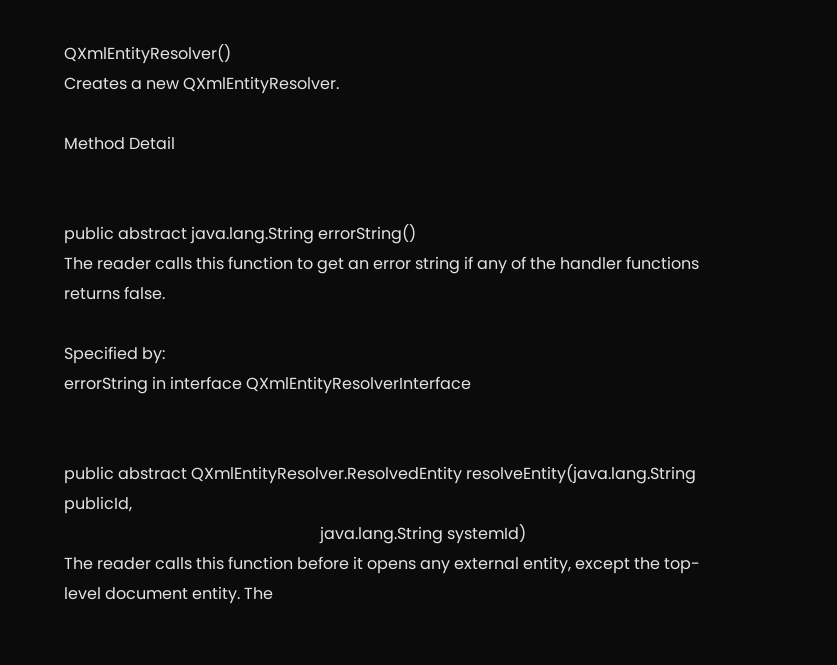QXmlEntityResolver()
Creates a new QXmlEntityResolver.

Method Detail


public abstract java.lang.String errorString()
The reader calls this function to get an error string if any of the handler functions returns false.

Specified by:
errorString in interface QXmlEntityResolverInterface


public abstract QXmlEntityResolver.ResolvedEntity resolveEntity(java.lang.String publicId,
                                                                java.lang.String systemId)
The reader calls this function before it opens any external entity, except the top-level document entity. The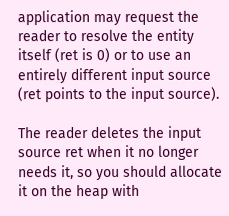application may request the reader to resolve the entity itself (ret is 0) or to use an entirely different input source (ret points to the input source).

The reader deletes the input source ret when it no longer needs it, so you should allocate it on the heap with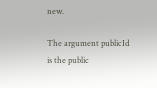new.

The argument publicId is the public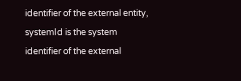identifier of the external entity, systemId is the system identifier of the external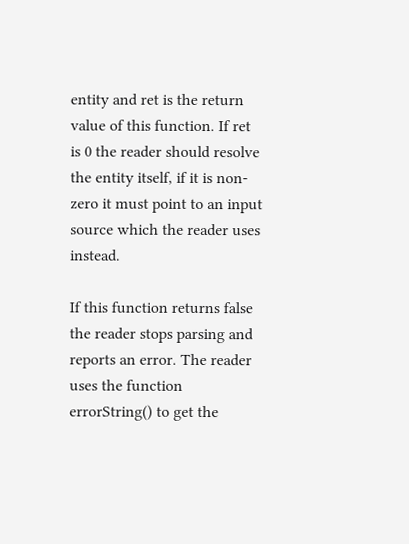entity and ret is the return value of this function. If ret is 0 the reader should resolve the entity itself, if it is non-zero it must point to an input source which the reader uses instead.

If this function returns false the reader stops parsing and reports an error. The reader uses the function errorString() to get the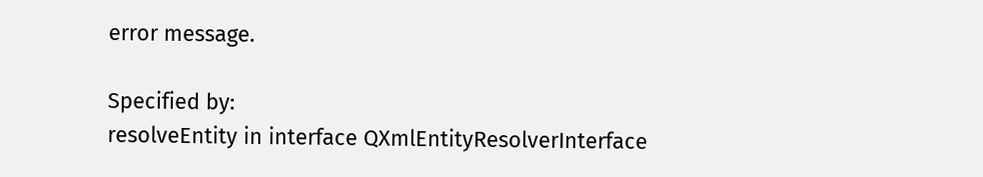error message.

Specified by:
resolveEntity in interface QXmlEntityResolverInterface